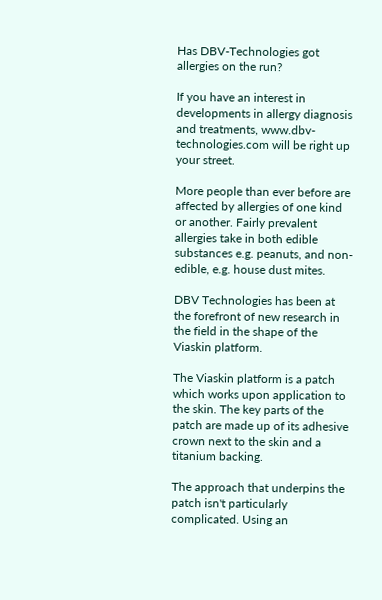Has DBV-Technologies got allergies on the run?

If you have an interest in developments in allergy diagnosis and treatments, www.dbv-technologies.com will be right up your street.

More people than ever before are affected by allergies of one kind or another. Fairly prevalent allergies take in both edible substances e.g. peanuts, and non-edible, e.g. house dust mites.

DBV Technologies has been at the forefront of new research in the field in the shape of the Viaskin platform.

The Viaskin platform is a patch which works upon application to the skin. The key parts of the patch are made up of its adhesive crown next to the skin and a titanium backing.

The approach that underpins the patch isn't particularly complicated. Using an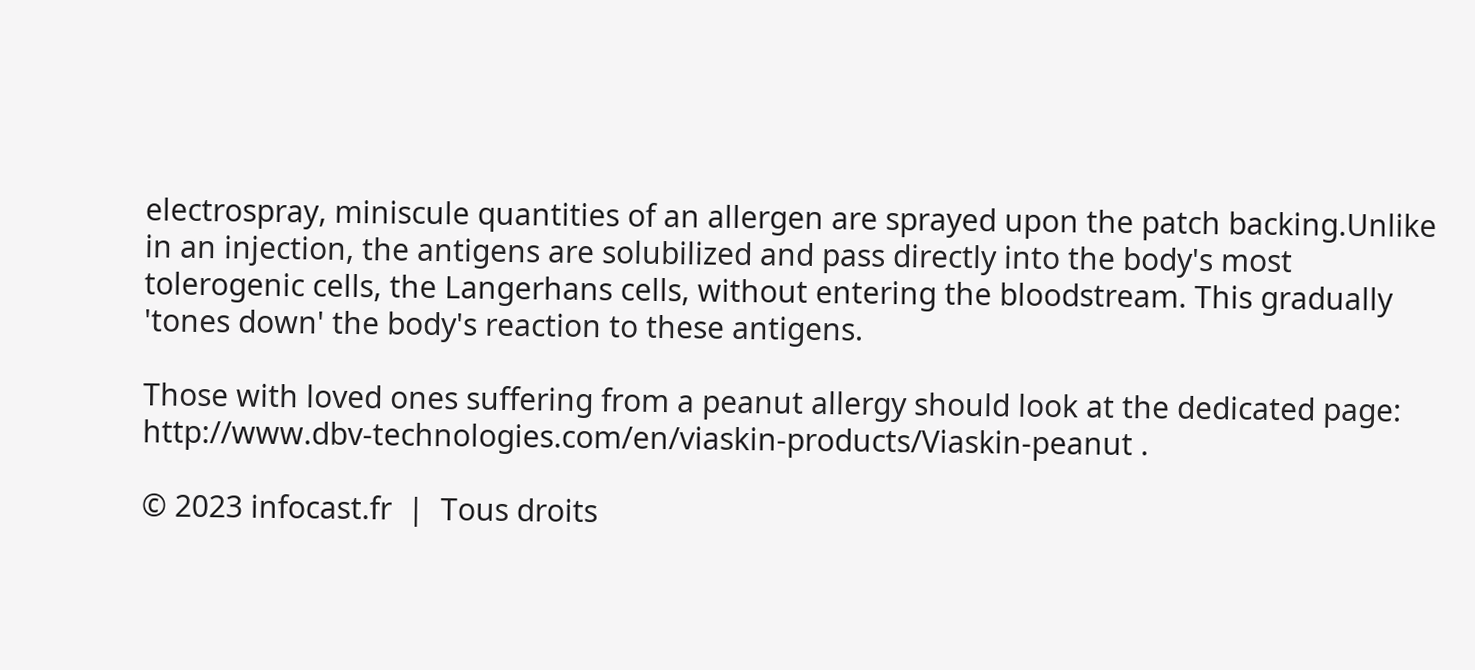electrospray, miniscule quantities of an allergen are sprayed upon the patch backing.Unlike in an injection, the antigens are solubilized and pass directly into the body's most tolerogenic cells, the Langerhans cells, without entering the bloodstream. This gradually 'tones down' the body's reaction to these antigens.

Those with loved ones suffering from a peanut allergy should look at the dedicated page: http://www.dbv-technologies.com/en/viaskin-products/Viaskin-peanut .

© 2023 infocast.fr  |  Tous droits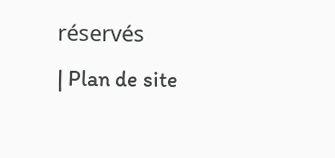réservés
| Plan de site